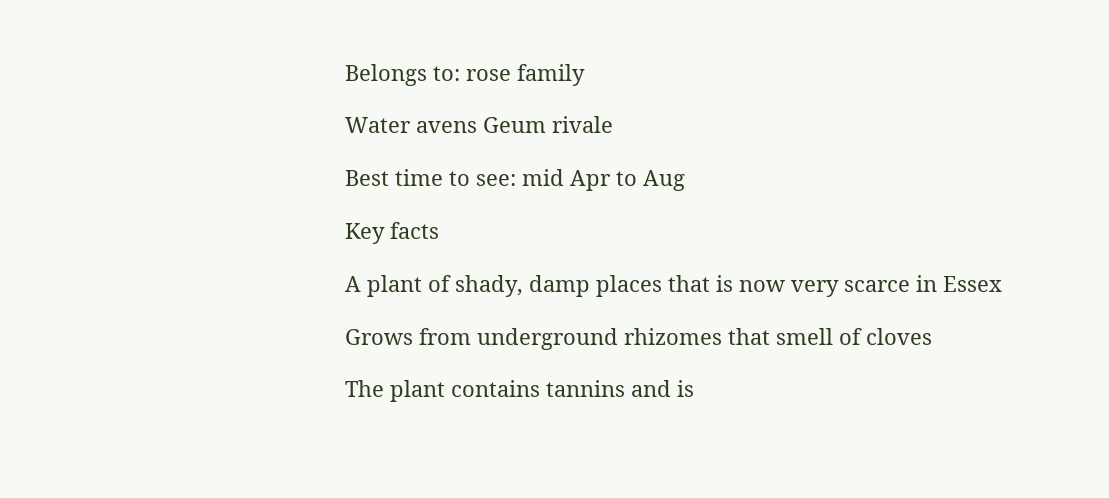Belongs to: rose family

Water avens Geum rivale

Best time to see: mid Apr to Aug

Key facts

A plant of shady, damp places that is now very scarce in Essex

Grows from underground rhizomes that smell of cloves

The plant contains tannins and is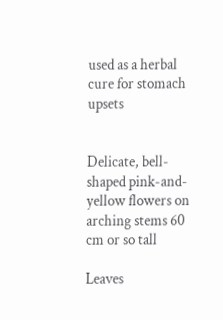used as a herbal cure for stomach upsets


Delicate, bell-shaped pink-and-yellow flowers on arching stems 60 cm or so tall

Leaves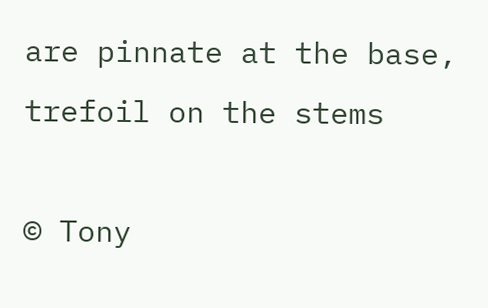are pinnate at the base, trefoil on the stems

© Tony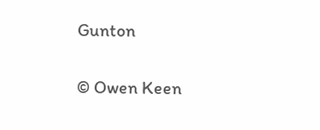Gunton

© Owen Keen